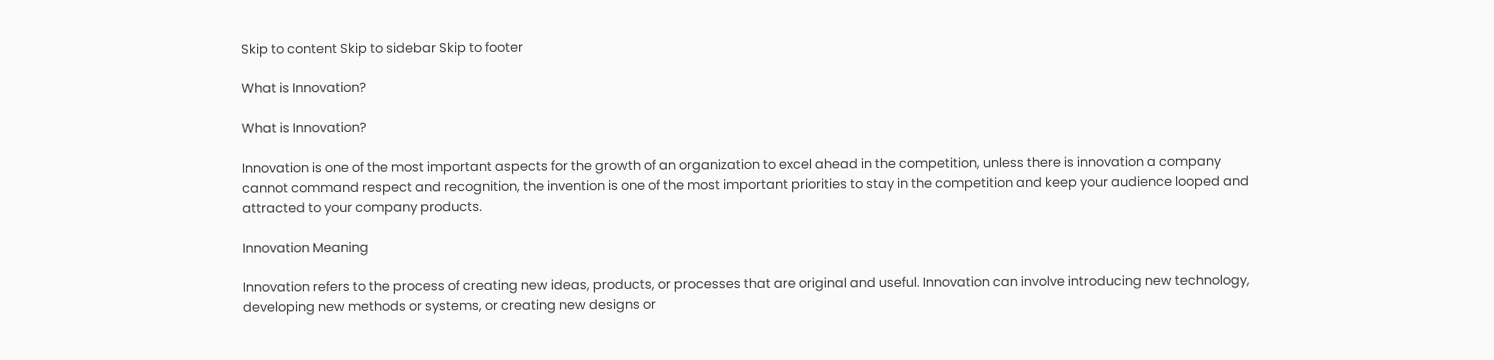Skip to content Skip to sidebar Skip to footer

What is Innovation?

What is Innovation?

Innovation is one of the most important aspects for the growth of an organization to excel ahead in the competition, unless there is innovation a company cannot command respect and recognition, the invention is one of the most important priorities to stay in the competition and keep your audience looped and attracted to your company products.

Innovation Meaning

Innovation refers to the process of creating new ideas, products, or processes that are original and useful. Innovation can involve introducing new technology, developing new methods or systems, or creating new designs or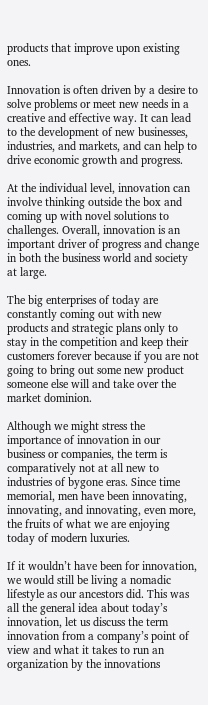products that improve upon existing ones.

Innovation is often driven by a desire to solve problems or meet new needs in a creative and effective way. It can lead to the development of new businesses, industries, and markets, and can help to drive economic growth and progress.

At the individual level, innovation can involve thinking outside the box and coming up with novel solutions to challenges. Overall, innovation is an important driver of progress and change in both the business world and society at large.

The big enterprises of today are constantly coming out with new products and strategic plans only to stay in the competition and keep their customers forever because if you are not going to bring out some new product someone else will and take over the market dominion.

Although we might stress the importance of innovation in our business or companies, the term is comparatively not at all new to industries of bygone eras. Since time memorial, men have been innovating, innovating, and innovating, even more, the fruits of what we are enjoying today of modern luxuries.

If it wouldn’t have been for innovation, we would still be living a nomadic lifestyle as our ancestors did. This was all the general idea about today’s innovation, let us discuss the term innovation from a company’s point of view and what it takes to run an organization by the innovations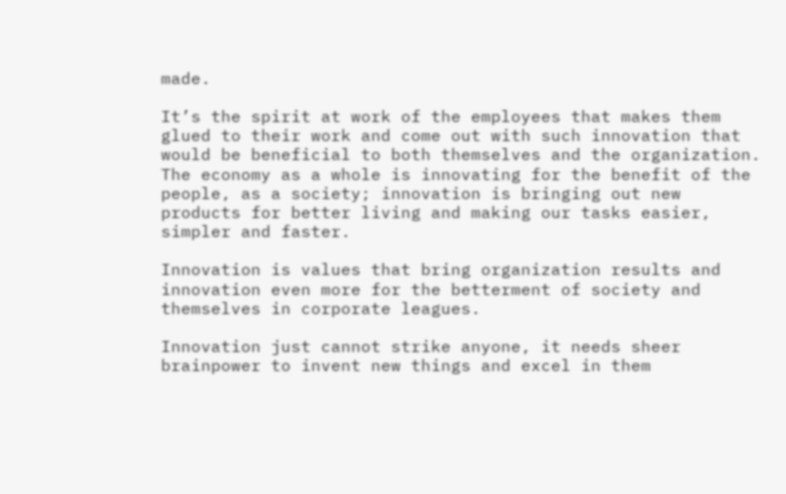made.

It’s the spirit at work of the employees that makes them glued to their work and come out with such innovation that would be beneficial to both themselves and the organization. The economy as a whole is innovating for the benefit of the people, as a society; innovation is bringing out new products for better living and making our tasks easier, simpler and faster.

Innovation is values that bring organization results and innovation even more for the betterment of society and themselves in corporate leagues.

Innovation just cannot strike anyone, it needs sheer brainpower to invent new things and excel in them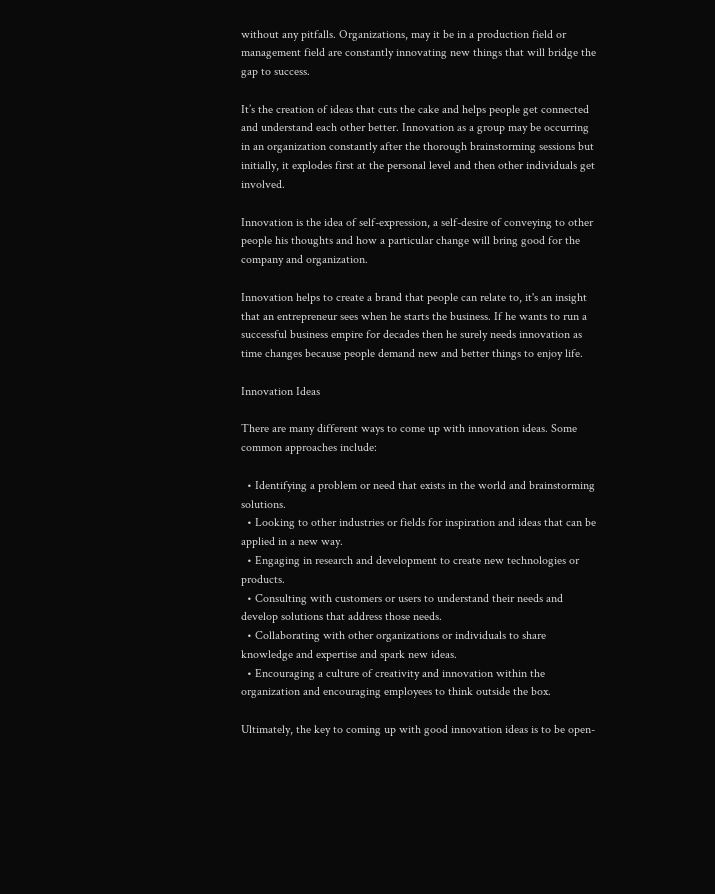without any pitfalls. Organizations, may it be in a production field or management field are constantly innovating new things that will bridge the gap to success.

It’s the creation of ideas that cuts the cake and helps people get connected and understand each other better. Innovation as a group may be occurring in an organization constantly after the thorough brainstorming sessions but initially, it explodes first at the personal level and then other individuals get involved.

Innovation is the idea of self-expression, a self-desire of conveying to other people his thoughts and how a particular change will bring good for the company and organization.

Innovation helps to create a brand that people can relate to, it's an insight that an entrepreneur sees when he starts the business. If he wants to run a successful business empire for decades then he surely needs innovation as time changes because people demand new and better things to enjoy life.

Innovation Ideas

There are many different ways to come up with innovation ideas. Some common approaches include:

  • Identifying a problem or need that exists in the world and brainstorming solutions.
  • Looking to other industries or fields for inspiration and ideas that can be applied in a new way.
  • Engaging in research and development to create new technologies or products.
  • Consulting with customers or users to understand their needs and develop solutions that address those needs.
  • Collaborating with other organizations or individuals to share knowledge and expertise and spark new ideas.
  • Encouraging a culture of creativity and innovation within the organization and encouraging employees to think outside the box.

Ultimately, the key to coming up with good innovation ideas is to be open-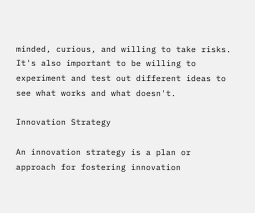minded, curious, and willing to take risks. It's also important to be willing to experiment and test out different ideas to see what works and what doesn't.

Innovation Strategy

An innovation strategy is a plan or approach for fostering innovation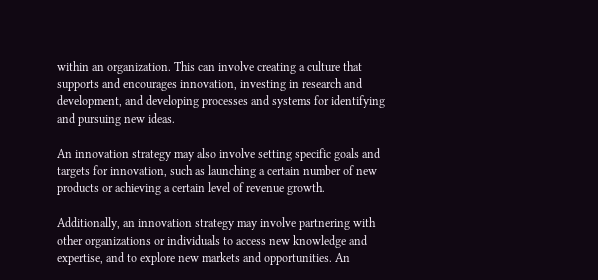within an organization. This can involve creating a culture that supports and encourages innovation, investing in research and development, and developing processes and systems for identifying and pursuing new ideas.

An innovation strategy may also involve setting specific goals and targets for innovation, such as launching a certain number of new products or achieving a certain level of revenue growth.

Additionally, an innovation strategy may involve partnering with other organizations or individuals to access new knowledge and expertise, and to explore new markets and opportunities. An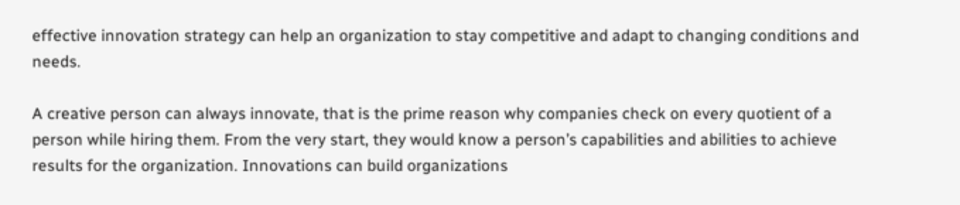effective innovation strategy can help an organization to stay competitive and adapt to changing conditions and needs.

A creative person can always innovate, that is the prime reason why companies check on every quotient of a person while hiring them. From the very start, they would know a person’s capabilities and abilities to achieve results for the organization. Innovations can build organizations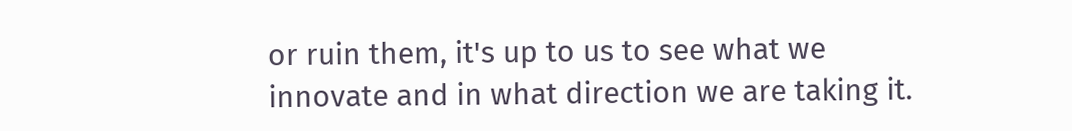or ruin them, it's up to us to see what we innovate and in what direction we are taking it.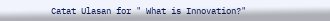Catat Ulasan for " What is Innovation?"